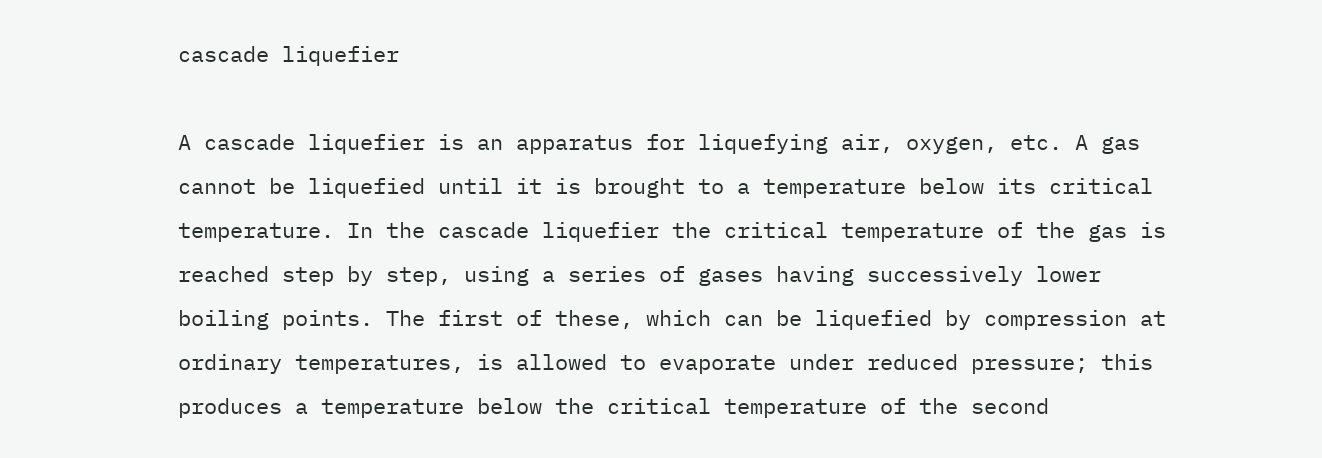cascade liquefier

A cascade liquefier is an apparatus for liquefying air, oxygen, etc. A gas cannot be liquefied until it is brought to a temperature below its critical temperature. In the cascade liquefier the critical temperature of the gas is reached step by step, using a series of gases having successively lower boiling points. The first of these, which can be liquefied by compression at ordinary temperatures, is allowed to evaporate under reduced pressure; this produces a temperature below the critical temperature of the second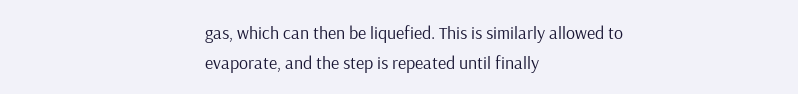gas, which can then be liquefied. This is similarly allowed to evaporate, and the step is repeated until finally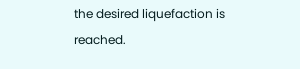the desired liquefaction is reached.